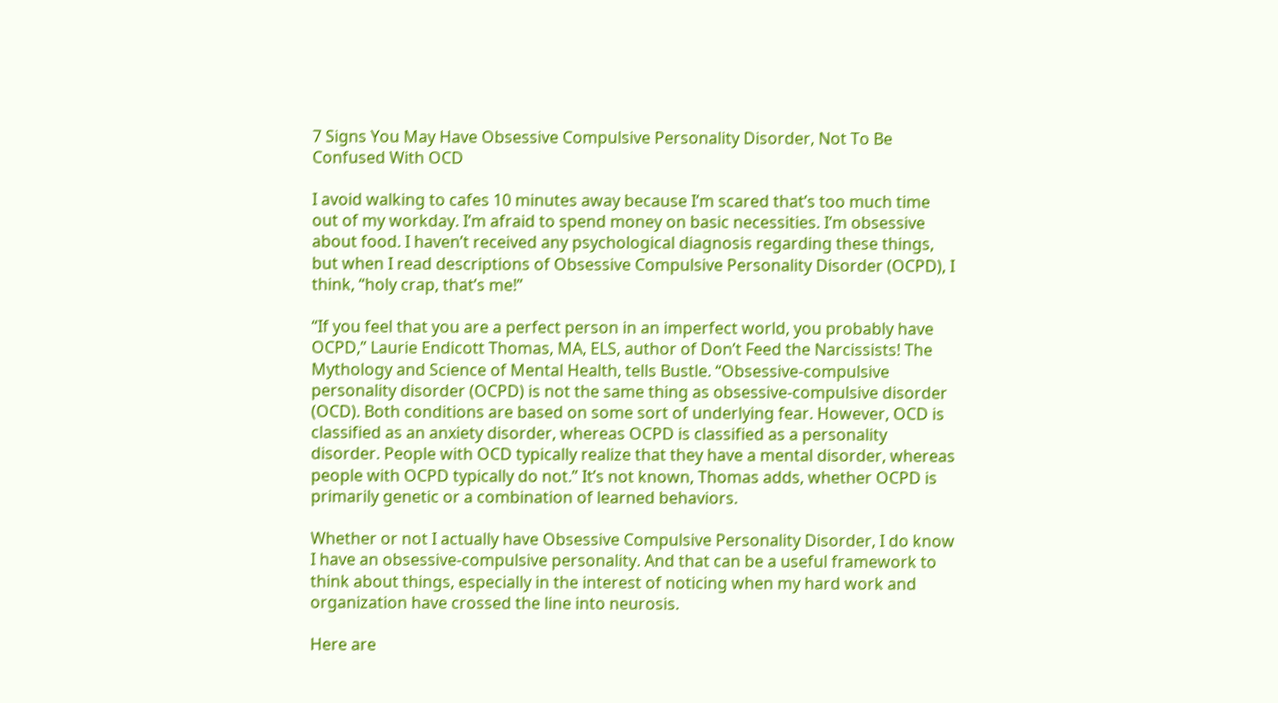7 Signs You May Have Obsessive Compulsive Personality Disorder, Not To Be Confused With OCD

I avoid walking to cafes 10 minutes away because I’m scared that’s too much time out of my workday. I’m afraid to spend money on basic necessities. I’m obsessive about food. I haven’t received any psychological diagnosis regarding these things, but when I read descriptions of Obsessive Compulsive Personality Disorder (OCPD), I think, “holy crap, that’s me!”

“If you feel that you are a perfect person in an imperfect world, you probably have OCPD,” Laurie Endicott Thomas, MA, ELS, author of Don’t Feed the Narcissists! The Mythology and Science of Mental Health, tells Bustle. “Obsessive-compulsive personality disorder (OCPD) is not the same thing as obsessive-compulsive disorder (OCD). Both conditions are based on some sort of underlying fear. However, OCD is classified as an anxiety disorder, whereas OCPD is classified as a personality disorder. People with OCD typically realize that they have a mental disorder, whereas people with OCPD typically do not.” It’s not known, Thomas adds, whether OCPD is primarily genetic or a combination of learned behaviors.

Whether or not I actually have Obsessive Compulsive Personality Disorder, I do know I have an obsessive-compulsive personality. And that can be a useful framework to think about things, especially in the interest of noticing when my hard work and organization have crossed the line into neurosis.

Here are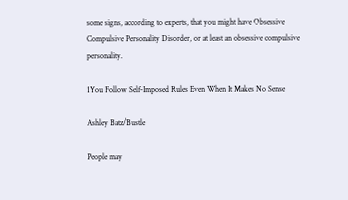some signs, according to experts, that you might have Obsessive Compulsive Personality Disorder, or at least an obsessive compulsive personality.

1You Follow Self-Imposed Rules Even When It Makes No Sense

Ashley Batz/Bustle

People may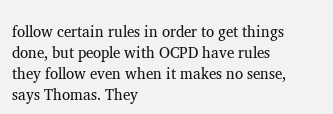follow certain rules in order to get things done, but people with OCPD have rules they follow even when it makes no sense, says Thomas. They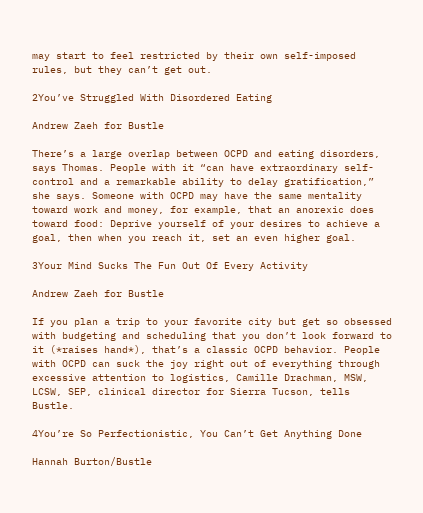may start to feel restricted by their own self-imposed rules, but they can’t get out.

2You’ve Struggled With Disordered Eating

Andrew Zaeh for Bustle

There’s a large overlap between OCPD and eating disorders, says Thomas. People with it “can have extraordinary self-control and a remarkable ability to delay gratification,” she says. Someone with OCPD may have the same mentality toward work and money, for example, that an anorexic does toward food: Deprive yourself of your desires to achieve a goal, then when you reach it, set an even higher goal.

3Your Mind Sucks The Fun Out Of Every Activity

Andrew Zaeh for Bustle

If you plan a trip to your favorite city but get so obsessed with budgeting and scheduling that you don’t look forward to it (*raises hand*), that’s a classic OCPD behavior. People with OCPD can suck the joy right out of everything through excessive attention to logistics, Camille Drachman, MSW, LCSW, SEP, clinical director for Sierra Tucson, tells Bustle.

4You’re So Perfectionistic, You Can’t Get Anything Done

Hannah Burton/Bustle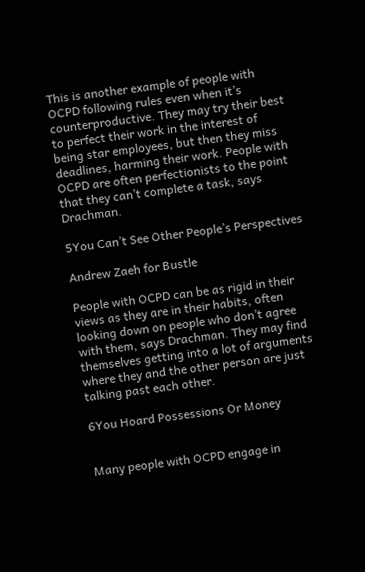This is another example of people with OCPD following rules even when it’s counterproductive. They may try their best to perfect their work in the interest of being star employees, but then they miss deadlines, harming their work. People with OCPD are often perfectionists to the point that they can’t complete a task, says Drachman.

5You Can’t See Other People’s Perspectives

Andrew Zaeh for Bustle

People with OCPD can be as rigid in their views as they are in their habits, often looking down on people who don’t agree with them, says Drachman. They may find themselves getting into a lot of arguments where they and the other person are just talking past each other.

6You Hoard Possessions Or Money


Many people with OCPD engage in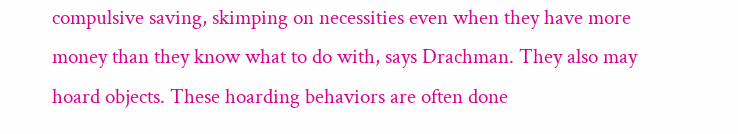compulsive saving, skimping on necessities even when they have more money than they know what to do with, says Drachman. They also may hoard objects. These hoarding behaviors are often done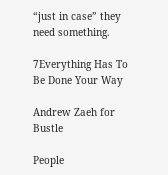“just in case” they need something.

7Everything Has To Be Done Your Way

Andrew Zaeh for Bustle

People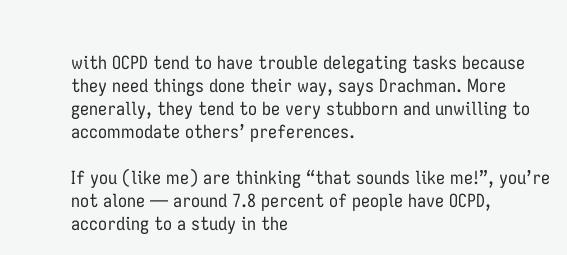with OCPD tend to have trouble delegating tasks because they need things done their way, says Drachman. More generally, they tend to be very stubborn and unwilling to accommodate others’ preferences.

If you (like me) are thinking “that sounds like me!”, you’re not alone — around 7.8 percent of people have OCPD, according to a study in the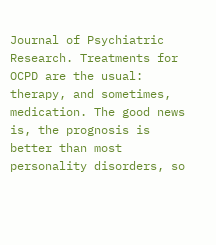Journal of Psychiatric Research. Treatments for OCPD are the usual: therapy, and sometimes, medication. The good news is, the prognosis is better than most personality disorders, so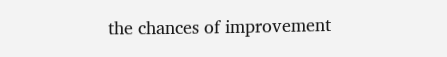the chances of improvement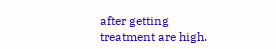after getting treatment are high.